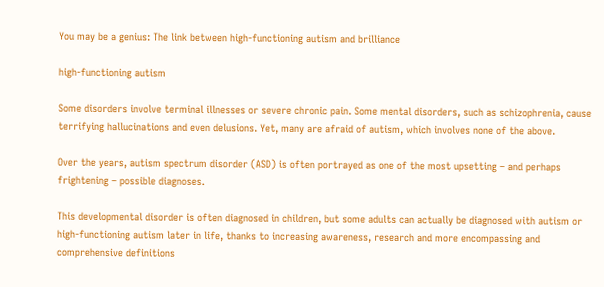You may be a genius: The link between high-functioning autism and brilliance

high-functioning autism

Some disorders involve terminal illnesses or severe chronic pain. Some mental disorders, such as schizophrenia, cause terrifying hallucinations and even delusions. Yet, many are afraid of autism, which involves none of the above.

Over the years, autism spectrum disorder (ASD) is often portrayed as one of the most upsetting – and perhaps frightening – possible diagnoses.

This developmental disorder is often diagnosed in children, but some adults can actually be diagnosed with autism or high-functioning autism later in life, thanks to increasing awareness, research and more encompassing and comprehensive definitions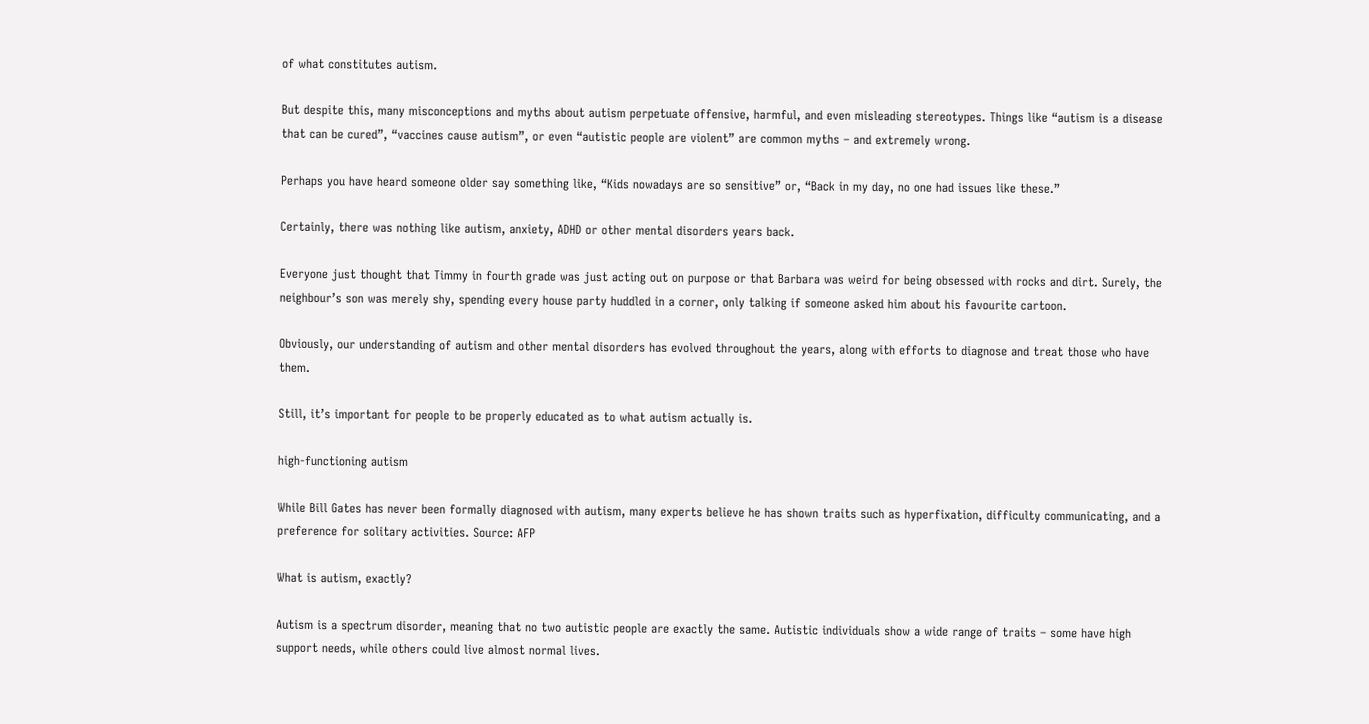of what constitutes autism.

But despite this, many misconceptions and myths about autism perpetuate offensive, harmful, and even misleading stereotypes. Things like “autism is a disease that can be cured”, “vaccines cause autism”, or even “autistic people are violent” are common myths – and extremely wrong.

Perhaps you have heard someone older say something like, “Kids nowadays are so sensitive” or, “Back in my day, no one had issues like these.”

Certainly, there was nothing like autism, anxiety, ADHD or other mental disorders years back.

Everyone just thought that Timmy in fourth grade was just acting out on purpose or that Barbara was weird for being obsessed with rocks and dirt. Surely, the neighbour’s son was merely shy, spending every house party huddled in a corner, only talking if someone asked him about his favourite cartoon.

Obviously, our understanding of autism and other mental disorders has evolved throughout the years, along with efforts to diagnose and treat those who have them.

Still, it’s important for people to be properly educated as to what autism actually is.

high-functioning autism

While Bill Gates has never been formally diagnosed with autism, many experts believe he has shown traits such as hyperfixation, difficulty communicating, and a preference for solitary activities. Source: AFP

What is autism, exactly?

Autism is a spectrum disorder, meaning that no two autistic people are exactly the same. Autistic individuals show a wide range of traits – some have high support needs, while others could live almost normal lives.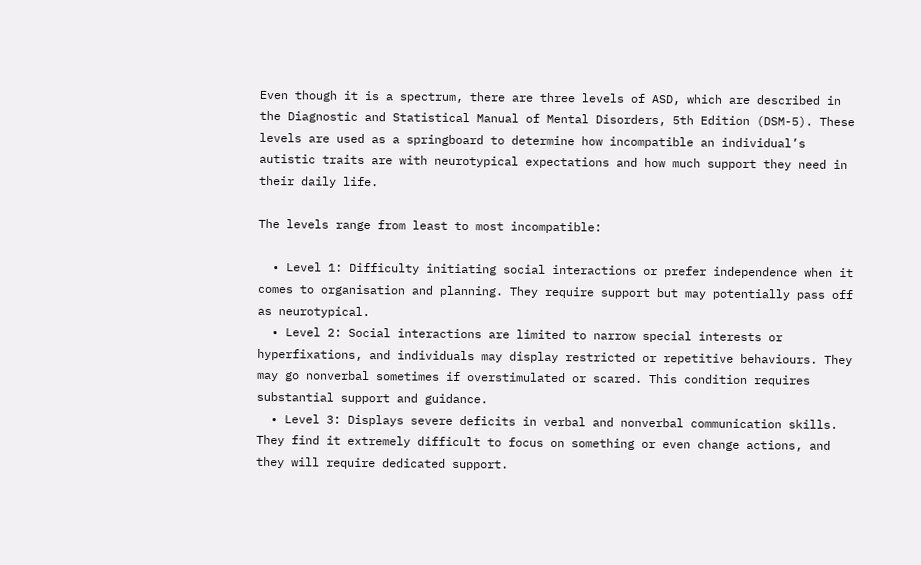Even though it is a spectrum, there are three levels of ASD, which are described in the Diagnostic and Statistical Manual of Mental Disorders, 5th Edition (DSM-5). These levels are used as a springboard to determine how incompatible an individual’s autistic traits are with neurotypical expectations and how much support they need in their daily life.

The levels range from least to most incompatible:

  • Level 1: Difficulty initiating social interactions or prefer independence when it comes to organisation and planning. They require support but may potentially pass off as neurotypical.
  • Level 2: Social interactions are limited to narrow special interests or hyperfixations, and individuals may display restricted or repetitive behaviours. They may go nonverbal sometimes if overstimulated or scared. This condition requires substantial support and guidance.
  • Level 3: Displays severe deficits in verbal and nonverbal communication skills. They find it extremely difficult to focus on something or even change actions, and they will require dedicated support.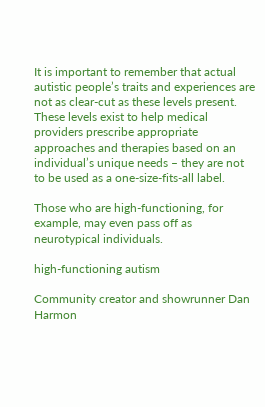It is important to remember that actual autistic people’s traits and experiences are not as clear-cut as these levels present. These levels exist to help medical providers prescribe appropriate approaches and therapies based on an individual’s unique needs – they are not to be used as a one-size-fits-all label.

Those who are high-functioning, for example, may even pass off as neurotypical individuals.

high-functioning autism

Community creator and showrunner Dan Harmon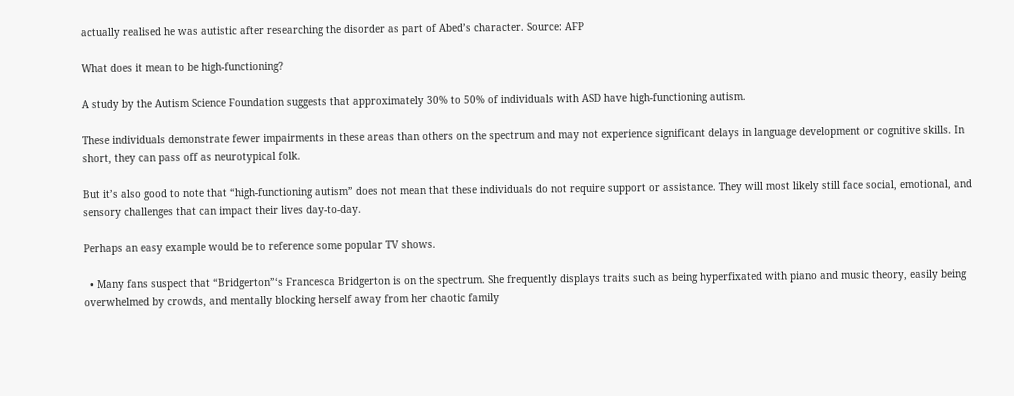actually realised he was autistic after researching the disorder as part of Abed’s character. Source: AFP

What does it mean to be high-functioning?

A study by the Autism Science Foundation suggests that approximately 30% to 50% of individuals with ASD have high-functioning autism.

These individuals demonstrate fewer impairments in these areas than others on the spectrum and may not experience significant delays in language development or cognitive skills. In short, they can pass off as neurotypical folk.

But it’s also good to note that “high-functioning autism” does not mean that these individuals do not require support or assistance. They will most likely still face social, emotional, and sensory challenges that can impact their lives day-to-day.

Perhaps an easy example would be to reference some popular TV shows.

  • Many fans suspect that “Bridgerton”‘s Francesca Bridgerton is on the spectrum. She frequently displays traits such as being hyperfixated with piano and music theory, easily being overwhelmed by crowds, and mentally blocking herself away from her chaotic family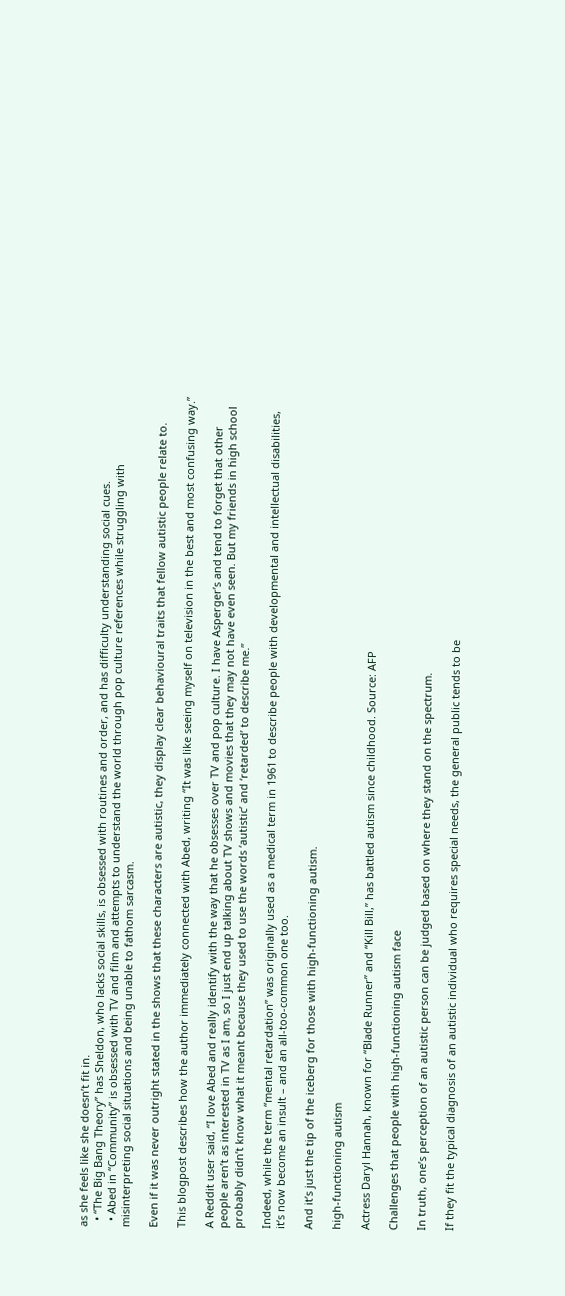as she feels like she doesn’t fit in.
  • “The Big Bang Theory” has Sheldon, who lacks social skills, is obsessed with routines and order, and has difficulty understanding social cues.
  • Abed in “Community” is obsessed with TV and film and attempts to understand the world through pop culture references while struggling with misinterpreting social situations and being unable to fathom sarcasm.

Even if it was never outright stated in the shows that these characters are autistic, they display clear behavioural traits that fellow autistic people relate to.

This blogpost describes how the author immediately connected with Abed, writing “It was like seeing myself on television in the best and most confusing way.”

A Reddit user said, “I love Abed and really identify with the way that he obsesses over TV and pop culture. I have Asperger’s and tend to forget that other people aren’t as interested in TV as I am, so I just end up talking about TV shows and movies that they may not have even seen. But my friends in high school probably didn’t know what it meant because they used to use the words ‘autistic’ and ‘retarded’ to describe me.”

Indeed, while the term “mental retardation” was originally used as a medical term in 1961 to describe people with developmental and intellectual disabilities, it’s now become an insult – and an all-too-common one too.

And it’s just the tip of the iceberg for those with high-functioning autism.

high-functioning autism

Actress Daryl Hannah, known for “Blade Runner” and “Kill Bill,” has battled autism since childhood. Source: AFP

Challenges that people with high-functioning autism face

In truth, one’s perception of an autistic person can be judged based on where they stand on the spectrum.

If they fit the typical diagnosis of an autistic individual who requires special needs, the general public tends to be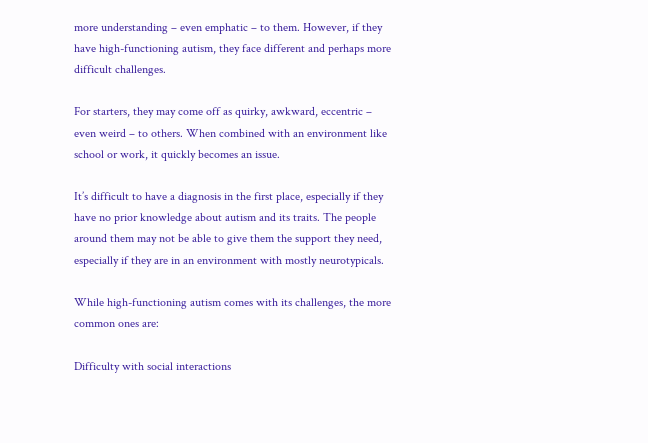more understanding – even emphatic – to them. However, if they have high-functioning autism, they face different and perhaps more difficult challenges.

For starters, they may come off as quirky, awkward, eccentric – even weird – to others. When combined with an environment like school or work, it quickly becomes an issue.

It’s difficult to have a diagnosis in the first place, especially if they have no prior knowledge about autism and its traits. The people around them may not be able to give them the support they need, especially if they are in an environment with mostly neurotypicals.

While high-functioning autism comes with its challenges, the more common ones are:

Difficulty with social interactions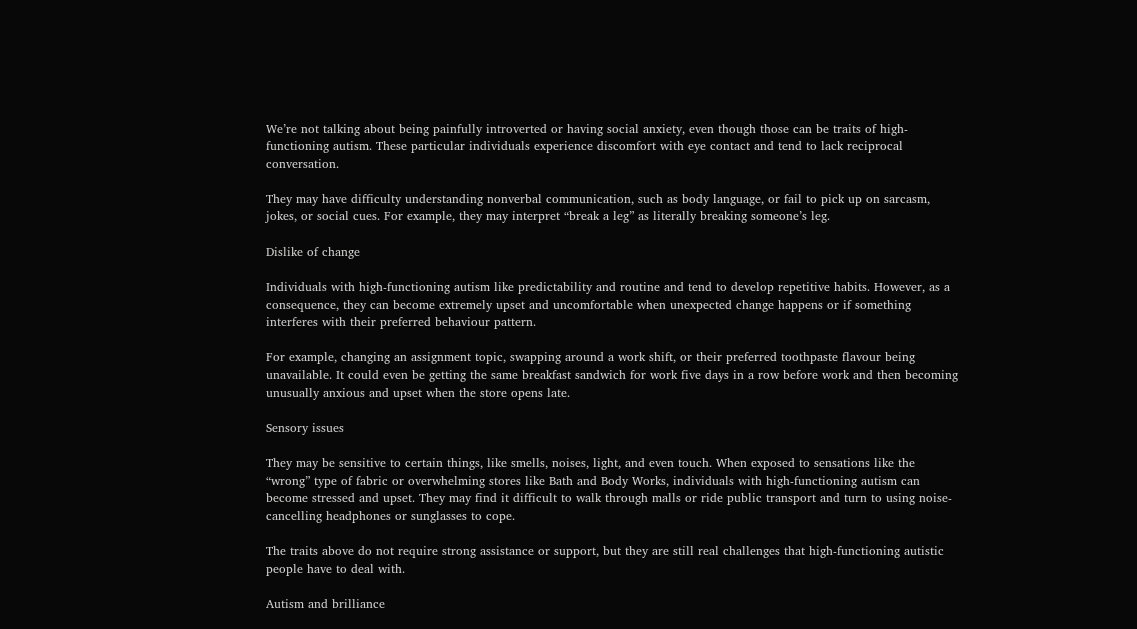We’re not talking about being painfully introverted or having social anxiety, even though those can be traits of high-functioning autism. These particular individuals experience discomfort with eye contact and tend to lack reciprocal conversation.

They may have difficulty understanding nonverbal communication, such as body language, or fail to pick up on sarcasm, jokes, or social cues. For example, they may interpret “break a leg” as literally breaking someone’s leg.

Dislike of change

Individuals with high-functioning autism like predictability and routine and tend to develop repetitive habits. However, as a consequence, they can become extremely upset and uncomfortable when unexpected change happens or if something interferes with their preferred behaviour pattern.

For example, changing an assignment topic, swapping around a work shift, or their preferred toothpaste flavour being unavailable. It could even be getting the same breakfast sandwich for work five days in a row before work and then becoming unusually anxious and upset when the store opens late.

Sensory issues

They may be sensitive to certain things, like smells, noises, light, and even touch. When exposed to sensations like the “wrong” type of fabric or overwhelming stores like Bath and Body Works, individuals with high-functioning autism can become stressed and upset. They may find it difficult to walk through malls or ride public transport and turn to using noise-cancelling headphones or sunglasses to cope.

The traits above do not require strong assistance or support, but they are still real challenges that high-functioning autistic people have to deal with.

Autism and brilliance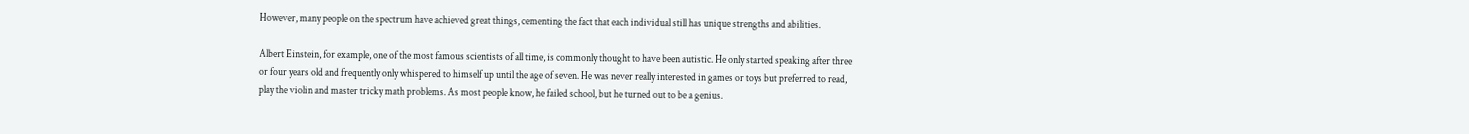However, many people on the spectrum have achieved great things, cementing the fact that each individual still has unique strengths and abilities.

Albert Einstein, for example, one of the most famous scientists of all time, is commonly thought to have been autistic. He only started speaking after three or four years old and frequently only whispered to himself up until the age of seven. He was never really interested in games or toys but preferred to read, play the violin and master tricky math problems. As most people know, he failed school, but he turned out to be a genius.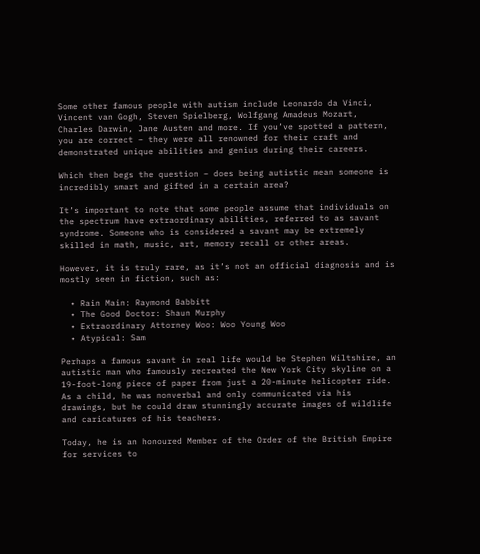Some other famous people with autism include Leonardo da Vinci, Vincent van Gogh, Steven Spielberg, Wolfgang Amadeus Mozart, Charles Darwin, Jane Austen and more. If you’ve spotted a pattern, you are correct – they were all renowned for their craft and demonstrated unique abilities and genius during their careers.

Which then begs the question – does being autistic mean someone is incredibly smart and gifted in a certain area?

It’s important to note that some people assume that individuals on the spectrum have extraordinary abilities, referred to as savant syndrome. Someone who is considered a savant may be extremely skilled in math, music, art, memory recall or other areas.

However, it is truly rare, as it’s not an official diagnosis and is mostly seen in fiction, such as:

  • Rain Main: Raymond Babbitt
  • The Good Doctor: Shaun Murphy
  • Extraordinary Attorney Woo: Woo Young Woo
  • Atypical: Sam

Perhaps a famous savant in real life would be Stephen Wiltshire, an autistic man who famously recreated the New York City skyline on a 19-foot-long piece of paper from just a 20-minute helicopter ride. As a child, he was nonverbal and only communicated via his drawings, but he could draw stunningly accurate images of wildlife and caricatures of his teachers.

Today, he is an honoured Member of the Order of the British Empire for services to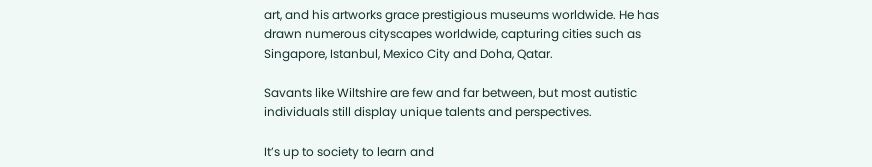art, and his artworks grace prestigious museums worldwide. He has drawn numerous cityscapes worldwide, capturing cities such as Singapore, Istanbul, Mexico City and Doha, Qatar.

Savants like Wiltshire are few and far between, but most autistic individuals still display unique talents and perspectives.

It’s up to society to learn and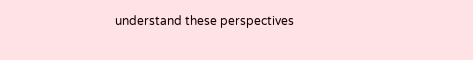understand these perspectives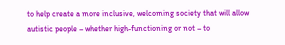to help create a more inclusive, welcoming society that will allow autistic people – whether high-functioning or not – to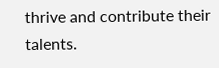thrive and contribute their talents.